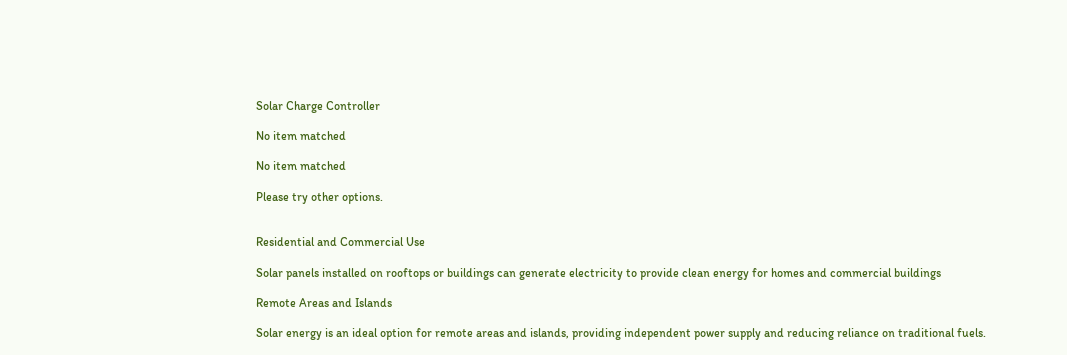Solar Charge Controller

No item matched

No item matched

Please try other options.


Residential and Commercial Use

Solar panels installed on rooftops or buildings can generate electricity to provide clean energy for homes and commercial buildings

Remote Areas and Islands

Solar energy is an ideal option for remote areas and islands, providing independent power supply and reducing reliance on traditional fuels.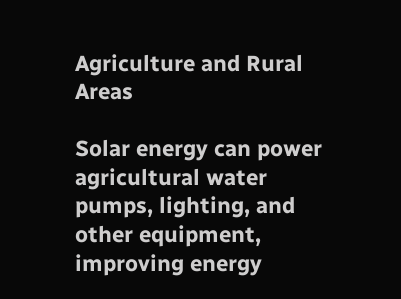Agriculture and Rural Areas

Solar energy can power agricultural water pumps, lighting, and other equipment, improving energy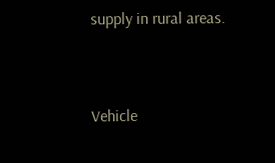supply in rural areas.


Vehicle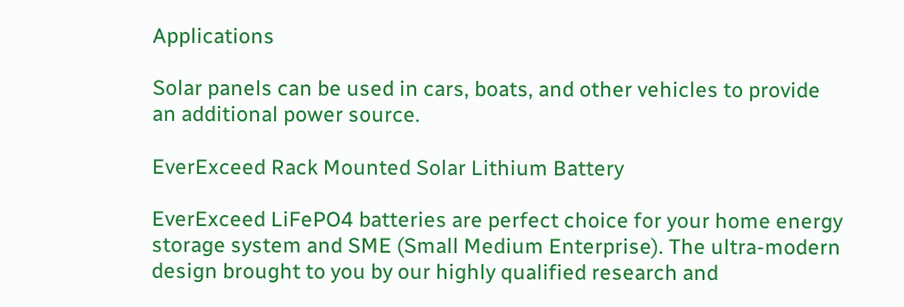Applications

Solar panels can be used in cars, boats, and other vehicles to provide an additional power source.

EverExceed Rack Mounted Solar Lithium Battery

EverExceed LiFePO4 batteries are perfect choice for your home energy storage system and SME (Small Medium Enterprise). The ultra-modern design brought to you by our highly qualified research and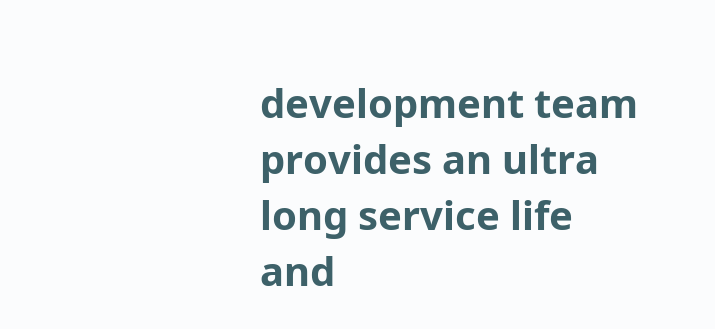development team provides an ultra long service life and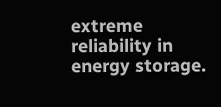extreme reliability in energy storage.